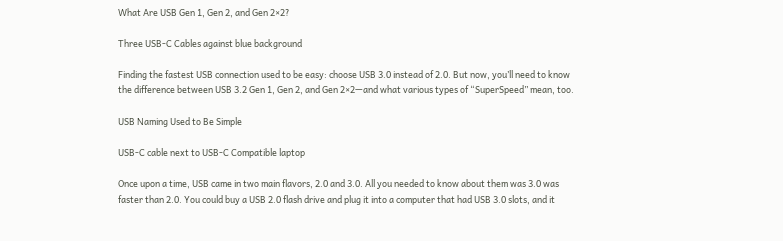What Are USB Gen 1, Gen 2, and Gen 2×2?

Three USB-C Cables against blue background

Finding the fastest USB connection used to be easy: choose USB 3.0 instead of 2.0. But now, you’ll need to know the difference between USB 3.2 Gen 1, Gen 2, and Gen 2×2—and what various types of “SuperSpeed” mean, too.

USB Naming Used to Be Simple

USB-C cable next to USB-C Compatible laptop

Once upon a time, USB came in two main flavors, 2.0 and 3.0. All you needed to know about them was 3.0 was faster than 2.0. You could buy a USB 2.0 flash drive and plug it into a computer that had USB 3.0 slots, and it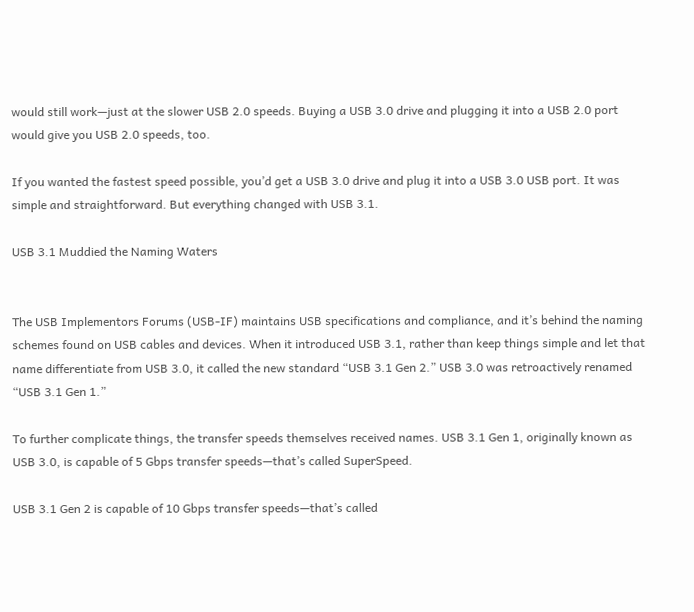would still work—just at the slower USB 2.0 speeds. Buying a USB 3.0 drive and plugging it into a USB 2.0 port would give you USB 2.0 speeds, too.

If you wanted the fastest speed possible, you’d get a USB 3.0 drive and plug it into a USB 3.0 USB port. It was simple and straightforward. But everything changed with USB 3.1.

USB 3.1 Muddied the Naming Waters


The USB Implementors Forums (USB-IF) maintains USB specifications and compliance, and it’s behind the naming schemes found on USB cables and devices. When it introduced USB 3.1, rather than keep things simple and let that name differentiate from USB 3.0, it called the new standard “USB 3.1 Gen 2.” USB 3.0 was retroactively renamed “USB 3.1 Gen 1.”

To further complicate things, the transfer speeds themselves received names. USB 3.1 Gen 1, originally known as USB 3.0, is capable of 5 Gbps transfer speeds—that’s called SuperSpeed.

USB 3.1 Gen 2 is capable of 10 Gbps transfer speeds—that’s called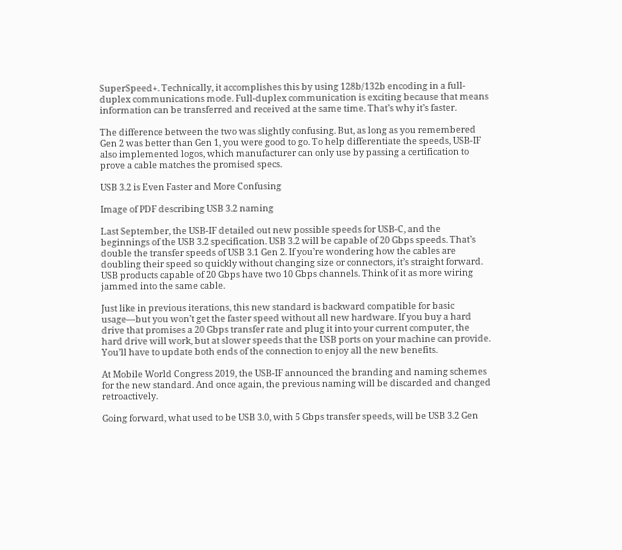SuperSpeed+. Technically, it accomplishes this by using 128b/132b encoding in a full-duplex communications mode. Full-duplex communication is exciting because that means information can be transferred and received at the same time. That’s why it’s faster.

The difference between the two was slightly confusing. But, as long as you remembered Gen 2 was better than Gen 1, you were good to go. To help differentiate the speeds, USB-IF also implemented logos, which manufacturer can only use by passing a certification to prove a cable matches the promised specs.

USB 3.2 is Even Faster and More Confusing

Image of PDF describing USB 3.2 naming

Last September, the USB-IF detailed out new possible speeds for USB-C, and the beginnings of the USB 3.2 specification. USB 3.2 will be capable of 20 Gbps speeds. That’s double the transfer speeds of USB 3.1 Gen 2. If you’re wondering how the cables are doubling their speed so quickly without changing size or connectors, it’s straight forward. USB products capable of 20 Gbps have two 10 Gbps channels. Think of it as more wiring jammed into the same cable.

Just like in previous iterations, this new standard is backward compatible for basic usage—but you won’t get the faster speed without all new hardware. If you buy a hard drive that promises a 20 Gbps transfer rate and plug it into your current computer, the hard drive will work, but at slower speeds that the USB ports on your machine can provide. You’ll have to update both ends of the connection to enjoy all the new benefits.

At Mobile World Congress 2019, the USB-IF announced the branding and naming schemes for the new standard. And once again, the previous naming will be discarded and changed retroactively.

Going forward, what used to be USB 3.0, with 5 Gbps transfer speeds, will be USB 3.2 Gen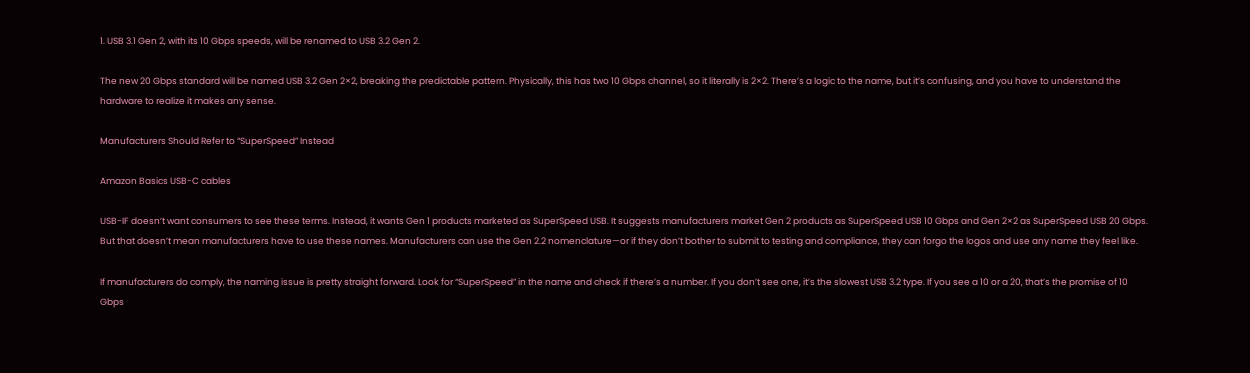1. USB 3.1 Gen 2, with its 10 Gbps speeds, will be renamed to USB 3.2 Gen 2.

The new 20 Gbps standard will be named USB 3.2 Gen 2×2, breaking the predictable pattern. Physically, this has two 10 Gbps channel, so it literally is 2×2. There’s a logic to the name, but it’s confusing, and you have to understand the hardware to realize it makes any sense.

Manufacturers Should Refer to “SuperSpeed” Instead

Amazon Basics USB-C cables

USB-IF doesn’t want consumers to see these terms. Instead, it wants Gen 1 products marketed as SuperSpeed USB. It suggests manufacturers market Gen 2 products as SuperSpeed USB 10 Gbps and Gen 2×2 as SuperSpeed USB 20 Gbps. But that doesn’t mean manufacturers have to use these names. Manufacturers can use the Gen 2.2 nomenclature—or if they don’t bother to submit to testing and compliance, they can forgo the logos and use any name they feel like.

If manufacturers do comply, the naming issue is pretty straight forward. Look for “SuperSpeed” in the name and check if there’s a number. If you don’t see one, it’s the slowest USB 3.2 type. If you see a 10 or a 20, that’s the promise of 10 Gbps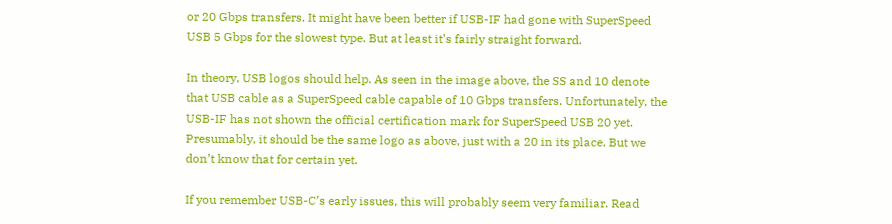or 20 Gbps transfers. It might have been better if USB-IF had gone with SuperSpeed USB 5 Gbps for the slowest type. But at least it’s fairly straight forward.

In theory, USB logos should help. As seen in the image above, the SS and 10 denote that USB cable as a SuperSpeed cable capable of 10 Gbps transfers. Unfortunately, the USB-IF has not shown the official certification mark for SuperSpeed USB 20 yet. Presumably, it should be the same logo as above, just with a 20 in its place. But we don’t know that for certain yet.

If you remember USB-C’s early issues, this will probably seem very familiar. Read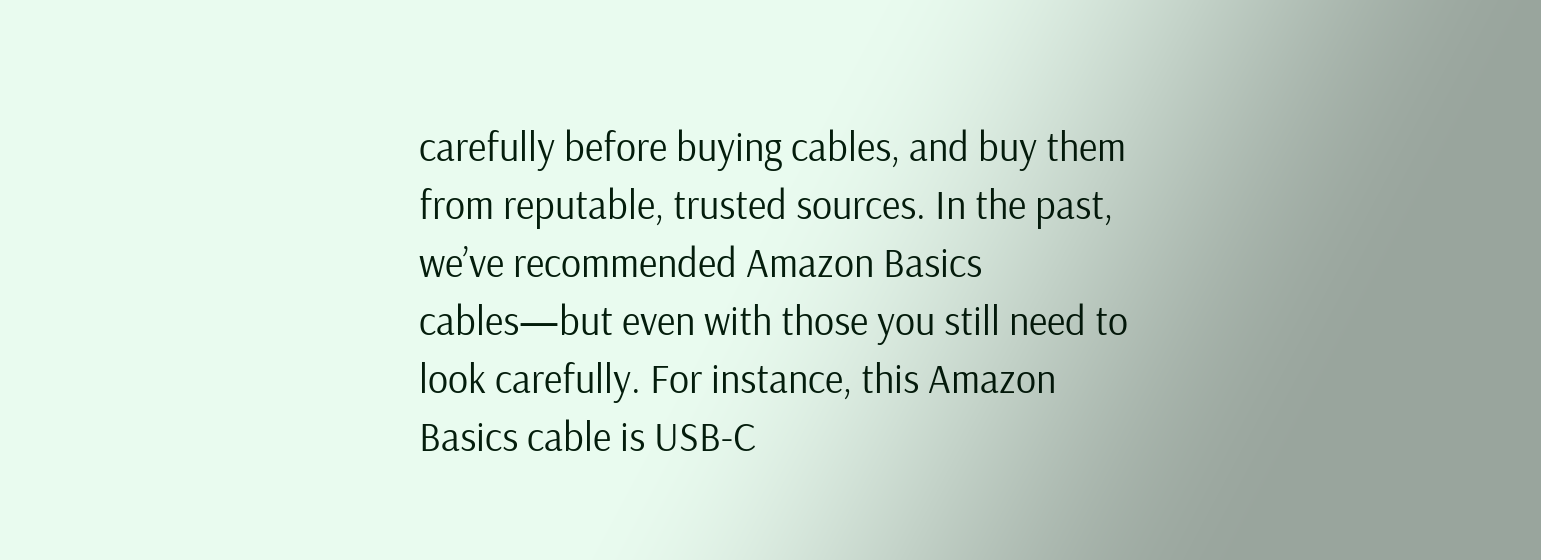carefully before buying cables, and buy them from reputable, trusted sources. In the past, we’ve recommended Amazon Basics cables—but even with those you still need to look carefully. For instance, this Amazon Basics cable is USB-C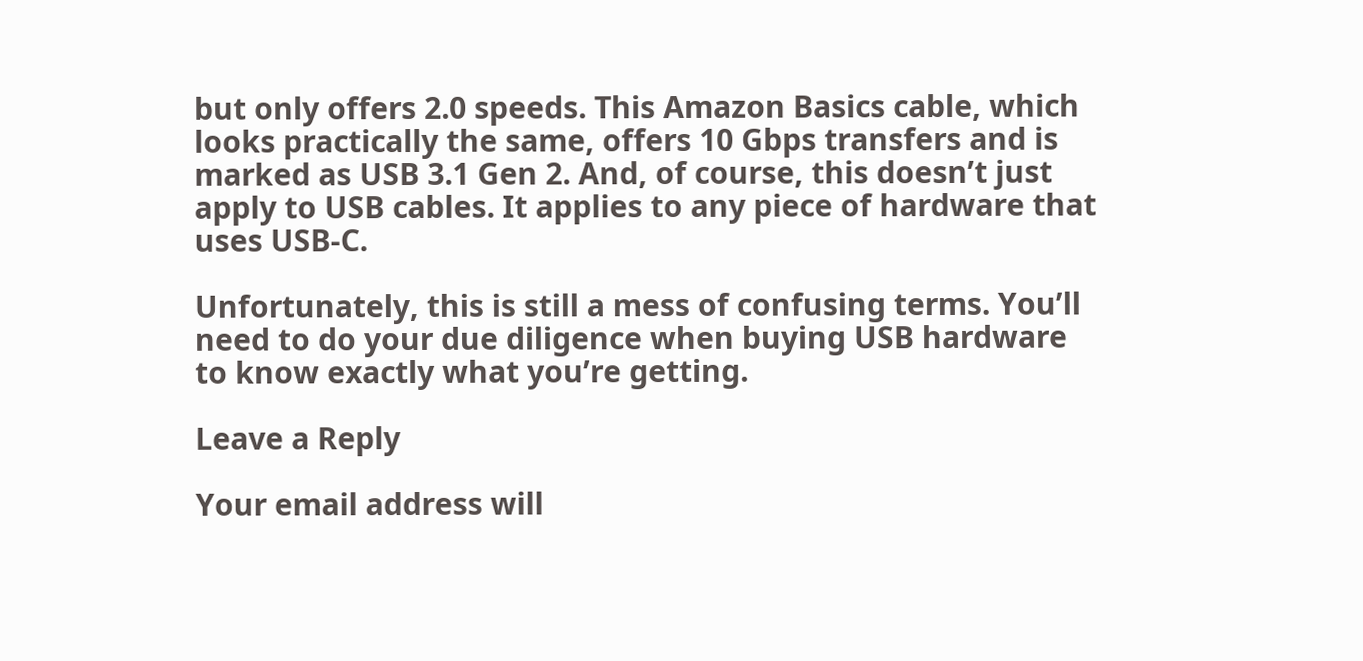but only offers 2.0 speeds. This Amazon Basics cable, which looks practically the same, offers 10 Gbps transfers and is marked as USB 3.1 Gen 2. And, of course, this doesn’t just apply to USB cables. It applies to any piece of hardware that uses USB-C.

Unfortunately, this is still a mess of confusing terms. You’ll need to do your due diligence when buying USB hardware to know exactly what you’re getting.

Leave a Reply

Your email address will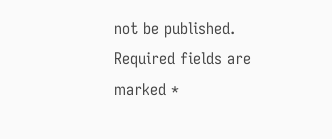not be published. Required fields are marked *